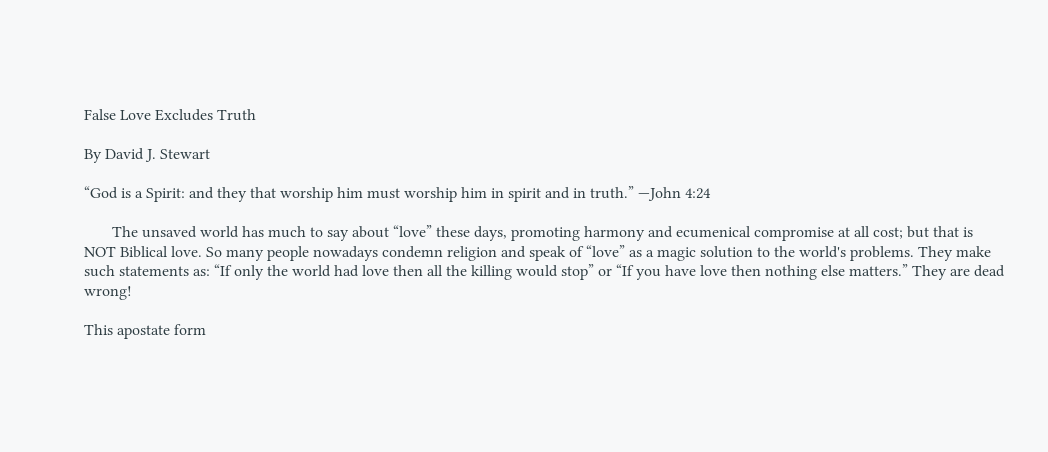False Love Excludes Truth

By David J. Stewart

“God is a Spirit: and they that worship him must worship him in spirit and in truth.” —John 4:24

       The unsaved world has much to say about “love” these days, promoting harmony and ecumenical compromise at all cost; but that is NOT Biblical love. So many people nowadays condemn religion and speak of “love” as a magic solution to the world's problems. They make such statements as: “If only the world had love then all the killing would stop” or “If you have love then nothing else matters.” They are dead wrong!

This apostate form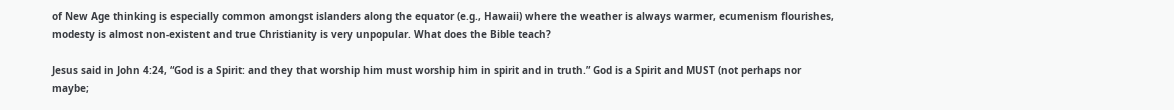of New Age thinking is especially common amongst islanders along the equator (e.g., Hawaii) where the weather is always warmer, ecumenism flourishes, modesty is almost non-existent and true Christianity is very unpopular. What does the Bible teach?

Jesus said in John 4:24, “God is a Spirit: and they that worship him must worship him in spirit and in truth.” God is a Spirit and MUST (not perhaps nor maybe;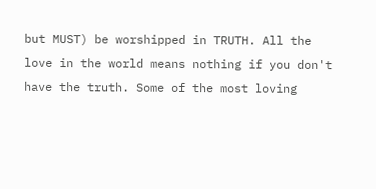but MUST) be worshipped in TRUTH. All the love in the world means nothing if you don't have the truth. Some of the most loving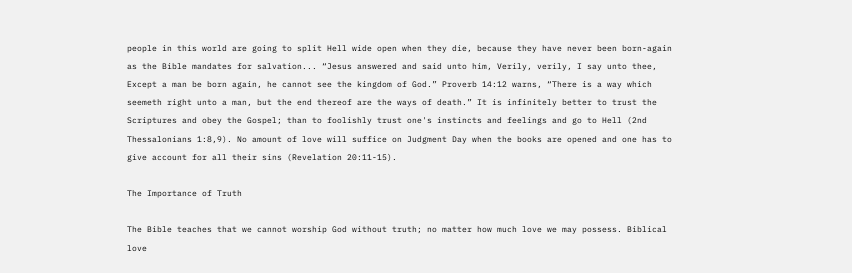people in this world are going to split Hell wide open when they die, because they have never been born-again as the Bible mandates for salvation... “Jesus answered and said unto him, Verily, verily, I say unto thee, Except a man be born again, he cannot see the kingdom of God.” Proverb 14:12 warns, “There is a way which seemeth right unto a man, but the end thereof are the ways of death.” It is infinitely better to trust the Scriptures and obey the Gospel; than to foolishly trust one's instincts and feelings and go to Hell (2nd Thessalonians 1:8,9). No amount of love will suffice on Judgment Day when the books are opened and one has to give account for all their sins (Revelation 20:11-15).

The Importance of Truth

The Bible teaches that we cannot worship God without truth; no matter how much love we may possess. Biblical love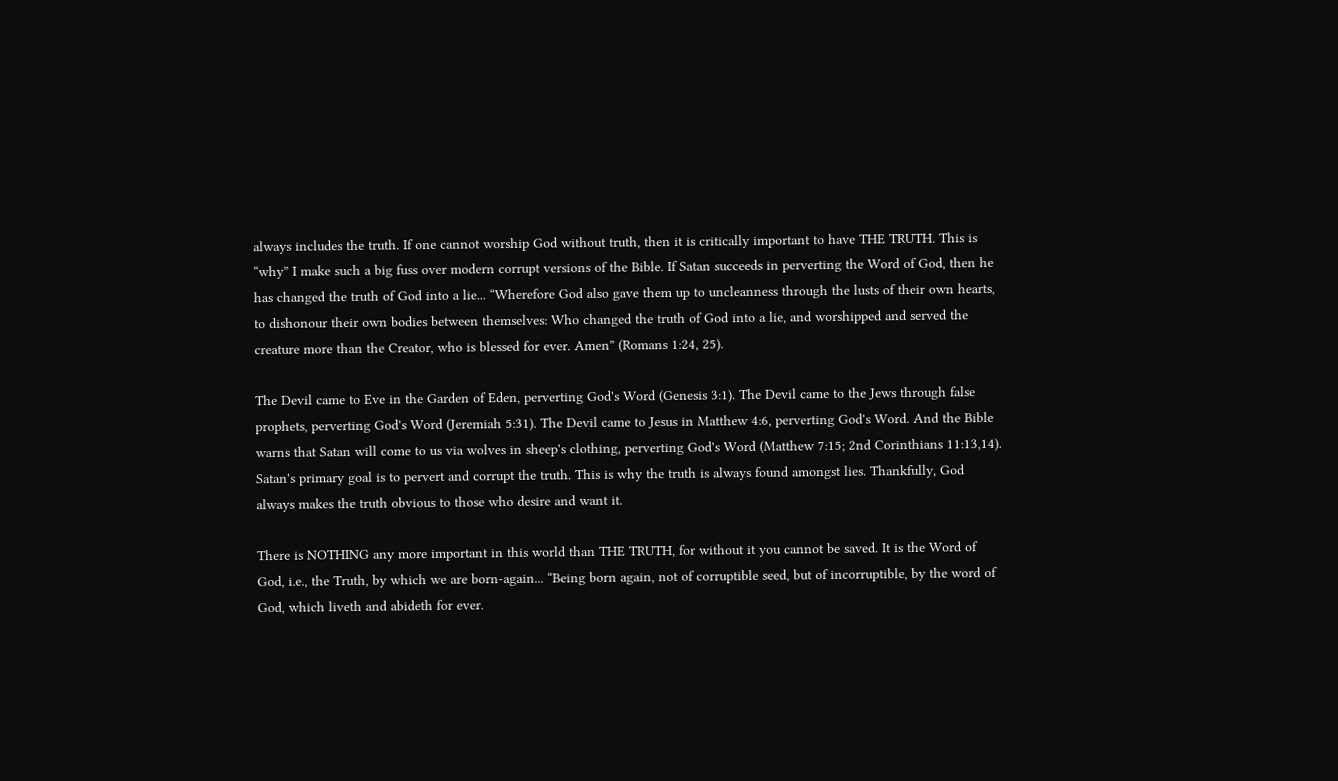always includes the truth. If one cannot worship God without truth, then it is critically important to have THE TRUTH. This is “why” I make such a big fuss over modern corrupt versions of the Bible. If Satan succeeds in perverting the Word of God, then he has changed the truth of God into a lie... “Wherefore God also gave them up to uncleanness through the lusts of their own hearts, to dishonour their own bodies between themselves: Who changed the truth of God into a lie, and worshipped and served the creature more than the Creator, who is blessed for ever. Amen” (Romans 1:24, 25).

The Devil came to Eve in the Garden of Eden, perverting God's Word (Genesis 3:1). The Devil came to the Jews through false prophets, perverting God's Word (Jeremiah 5:31). The Devil came to Jesus in Matthew 4:6, perverting God's Word. And the Bible warns that Satan will come to us via wolves in sheep's clothing, perverting God's Word (Matthew 7:15; 2nd Corinthians 11:13,14). Satan's primary goal is to pervert and corrupt the truth. This is why the truth is always found amongst lies. Thankfully, God always makes the truth obvious to those who desire and want it.

There is NOTHING any more important in this world than THE TRUTH, for without it you cannot be saved. It is the Word of God, i.e., the Truth, by which we are born-again... “Being born again, not of corruptible seed, but of incorruptible, by the word of God, which liveth and abideth for ever.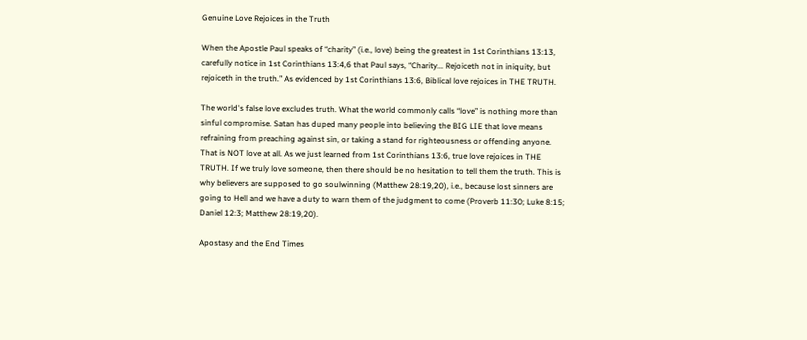Genuine Love Rejoices in the Truth

When the Apostle Paul speaks of “charity” (i.e., love) being the greatest in 1st Corinthians 13:13, carefully notice in 1st Corinthians 13:4,6 that Paul says, “Charity... Rejoiceth not in iniquity, but rejoiceth in the truth.” As evidenced by 1st Corinthians 13:6, Biblical love rejoices in THE TRUTH.

The world's false love excludes truth. What the world commonly calls “love” is nothing more than sinful compromise. Satan has duped many people into believing the BIG LIE that love means refraining from preaching against sin, or taking a stand for righteousness or offending anyone. That is NOT love at all. As we just learned from 1st Corinthians 13:6, true love rejoices in THE TRUTH. If we truly love someone, then there should be no hesitation to tell them the truth. This is why believers are supposed to go soulwinning (Matthew 28:19,20), i.e., because lost sinners are going to Hell and we have a duty to warn them of the judgment to come (Proverb 11:30; Luke 8:15; Daniel 12:3; Matthew 28:19,20).

Apostasy and the End Times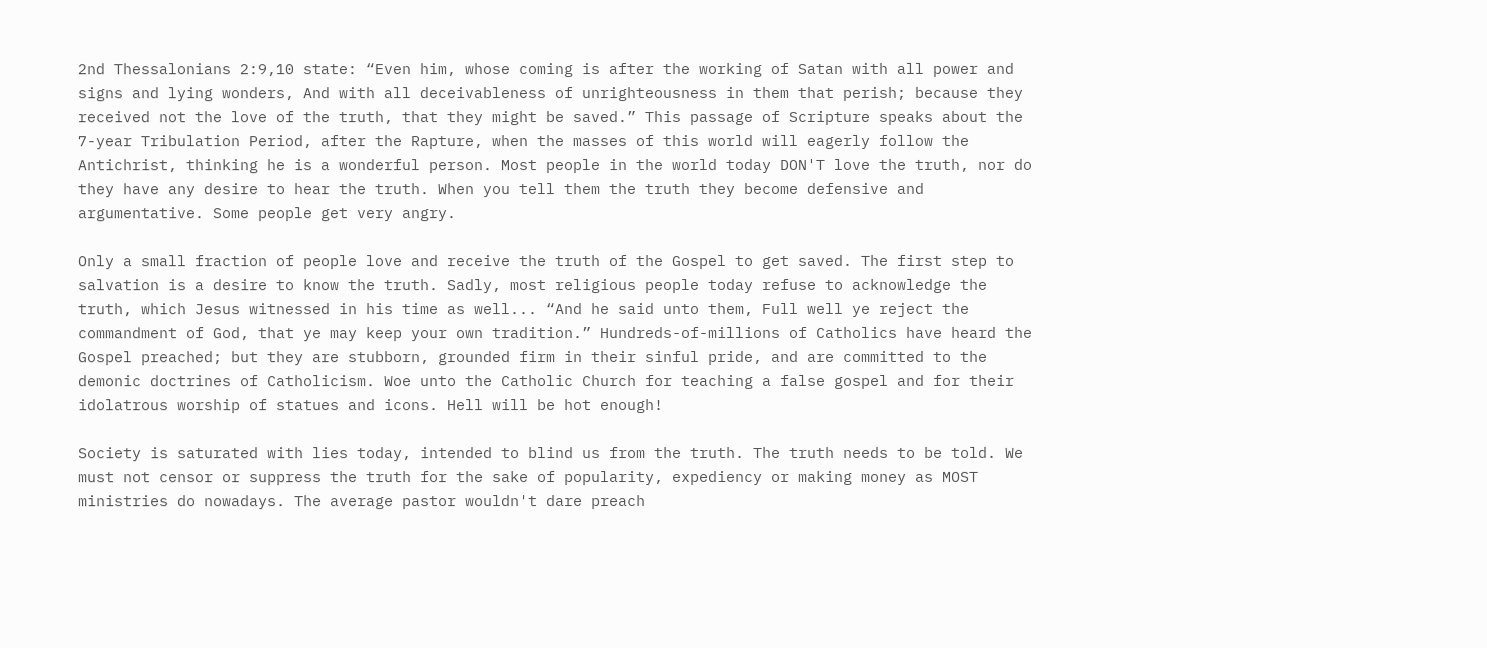2nd Thessalonians 2:9,10 state: “Even him, whose coming is after the working of Satan with all power and signs and lying wonders, And with all deceivableness of unrighteousness in them that perish; because they received not the love of the truth, that they might be saved.” This passage of Scripture speaks about the 7-year Tribulation Period, after the Rapture, when the masses of this world will eagerly follow the Antichrist, thinking he is a wonderful person. Most people in the world today DON'T love the truth, nor do they have any desire to hear the truth. When you tell them the truth they become defensive and argumentative. Some people get very angry.

Only a small fraction of people love and receive the truth of the Gospel to get saved. The first step to salvation is a desire to know the truth. Sadly, most religious people today refuse to acknowledge the truth, which Jesus witnessed in his time as well... “And he said unto them, Full well ye reject the commandment of God, that ye may keep your own tradition.” Hundreds-of-millions of Catholics have heard the Gospel preached; but they are stubborn, grounded firm in their sinful pride, and are committed to the demonic doctrines of Catholicism. Woe unto the Catholic Church for teaching a false gospel and for their idolatrous worship of statues and icons. Hell will be hot enough!

Society is saturated with lies today, intended to blind us from the truth. The truth needs to be told. We must not censor or suppress the truth for the sake of popularity, expediency or making money as MOST ministries do nowadays. The average pastor wouldn't dare preach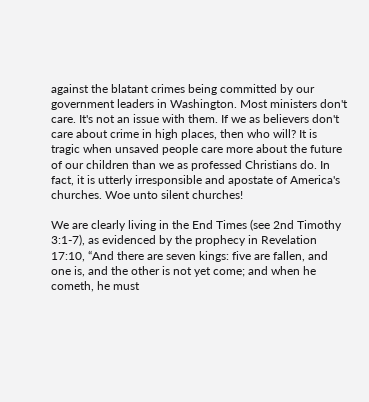against the blatant crimes being committed by our government leaders in Washington. Most ministers don't care. It's not an issue with them. If we as believers don't care about crime in high places, then who will? It is tragic when unsaved people care more about the future of our children than we as professed Christians do. In fact, it is utterly irresponsible and apostate of America's churches. Woe unto silent churches!

We are clearly living in the End Times (see 2nd Timothy 3:1-7), as evidenced by the prophecy in Revelation 17:10, “And there are seven kings: five are fallen, and one is, and the other is not yet come; and when he cometh, he must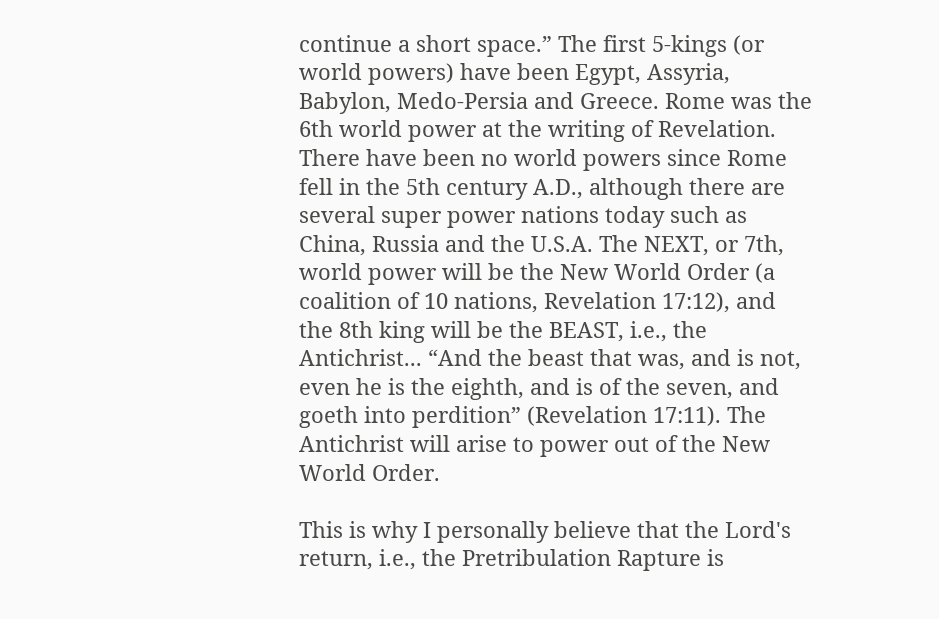continue a short space.” The first 5-kings (or world powers) have been Egypt, Assyria, Babylon, Medo-Persia and Greece. Rome was the 6th world power at the writing of Revelation. There have been no world powers since Rome fell in the 5th century A.D., although there are several super power nations today such as China, Russia and the U.S.A. The NEXT, or 7th, world power will be the New World Order (a coalition of 10 nations, Revelation 17:12), and the 8th king will be the BEAST, i.e., the Antichrist... “And the beast that was, and is not, even he is the eighth, and is of the seven, and goeth into perdition” (Revelation 17:11). The Antichrist will arise to power out of the New World Order.

This is why I personally believe that the Lord's return, i.e., the Pretribulation Rapture is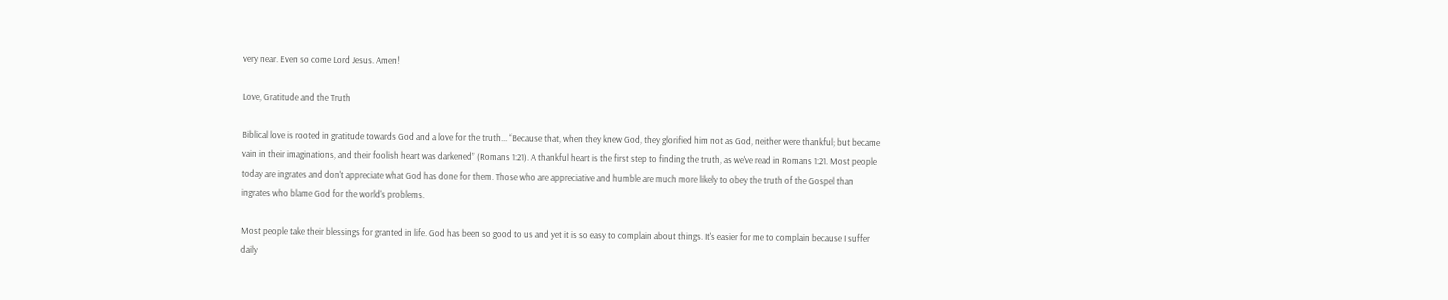very near. Even so come Lord Jesus. Amen!

Love, Gratitude and the Truth

Biblical love is rooted in gratitude towards God and a love for the truth... “Because that, when they knew God, they glorified him not as God, neither were thankful; but became vain in their imaginations, and their foolish heart was darkened” (Romans 1:21). A thankful heart is the first step to finding the truth, as we've read in Romans 1:21. Most people today are ingrates and don't appreciate what God has done for them. Those who are appreciative and humble are much more likely to obey the truth of the Gospel than ingrates who blame God for the world's problems.

Most people take their blessings for granted in life. God has been so good to us and yet it is so easy to complain about things. It's easier for me to complain because I suffer daily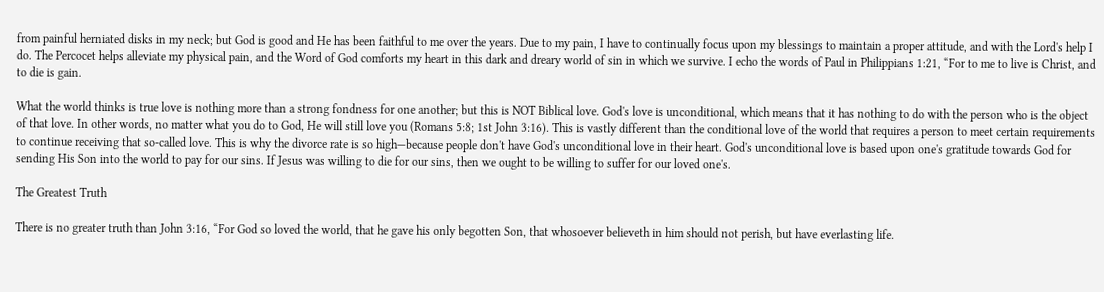from painful herniated disks in my neck; but God is good and He has been faithful to me over the years. Due to my pain, I have to continually focus upon my blessings to maintain a proper attitude, and with the Lord's help I do. The Percocet helps alleviate my physical pain, and the Word of God comforts my heart in this dark and dreary world of sin in which we survive. I echo the words of Paul in Philippians 1:21, “For to me to live is Christ, and to die is gain.

What the world thinks is true love is nothing more than a strong fondness for one another; but this is NOT Biblical love. God's love is unconditional, which means that it has nothing to do with the person who is the object of that love. In other words, no matter what you do to God, He will still love you (Romans 5:8; 1st John 3:16). This is vastly different than the conditional love of the world that requires a person to meet certain requirements to continue receiving that so-called love. This is why the divorce rate is so high—because people don't have God's unconditional love in their heart. God's unconditional love is based upon one's gratitude towards God for sending His Son into the world to pay for our sins. If Jesus was willing to die for our sins, then we ought to be willing to suffer for our loved one's.

The Greatest Truth

There is no greater truth than John 3:16, “For God so loved the world, that he gave his only begotten Son, that whosoever believeth in him should not perish, but have everlasting life.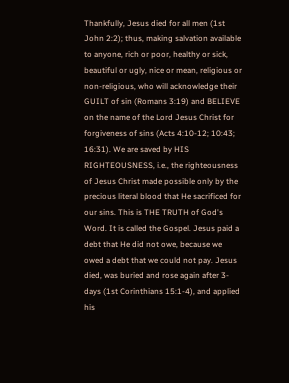Thankfully, Jesus died for all men (1st John 2:2); thus, making salvation available to anyone, rich or poor, healthy or sick, beautiful or ugly, nice or mean, religious or non-religious, who will acknowledge their GUILT of sin (Romans 3:19) and BELIEVE on the name of the Lord Jesus Christ for forgiveness of sins (Acts 4:10-12; 10:43; 16:31). We are saved by HIS RIGHTEOUSNESS, i.e., the righteousness of Jesus Christ made possible only by the precious literal blood that He sacrificed for our sins. This is THE TRUTH of God's Word. It is called the Gospel. Jesus paid a debt that He did not owe, because we owed a debt that we could not pay. Jesus died, was buried and rose again after 3-days (1st Corinthians 15:1-4), and applied his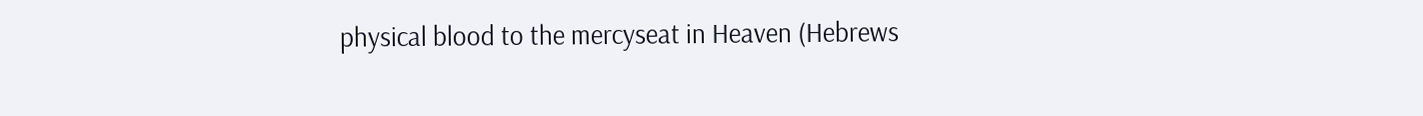physical blood to the mercyseat in Heaven (Hebrews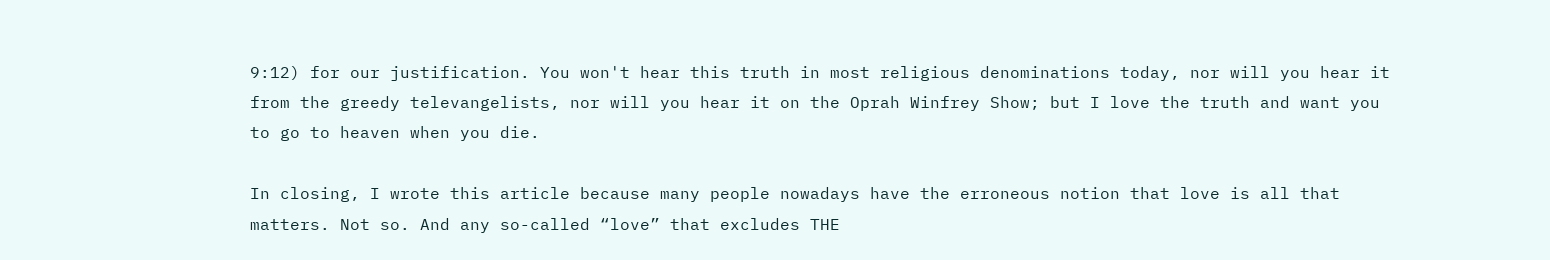9:12) for our justification. You won't hear this truth in most religious denominations today, nor will you hear it from the greedy televangelists, nor will you hear it on the Oprah Winfrey Show; but I love the truth and want you to go to heaven when you die.

In closing, I wrote this article because many people nowadays have the erroneous notion that love is all that matters. Not so. And any so-called “love” that excludes THE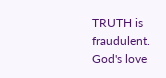TRUTH is fraudulent. God's love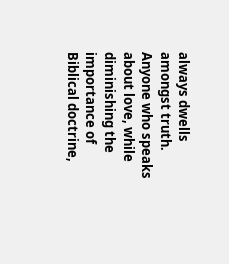always dwells amongst truth. Anyone who speaks about love, while diminishing the importance of Biblical doctrine,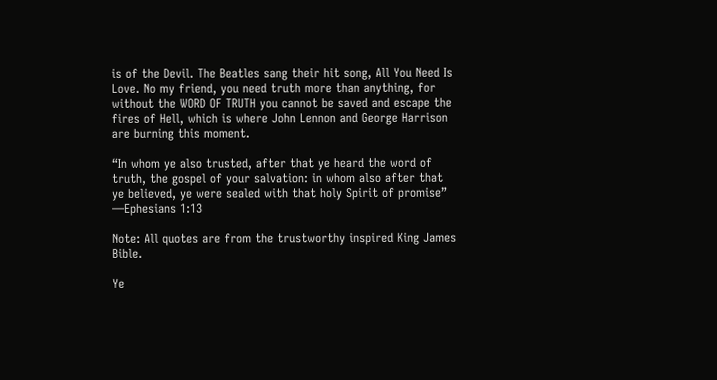is of the Devil. The Beatles sang their hit song, All You Need Is Love. No my friend, you need truth more than anything, for without the WORD OF TRUTH you cannot be saved and escape the fires of Hell, which is where John Lennon and George Harrison are burning this moment.

“In whom ye also trusted, after that ye heard the word of truth, the gospel of your salvation: in whom also after that ye believed, ye were sealed with that holy Spirit of promise” —Ephesians 1:13

Note: All quotes are from the trustworthy inspired King James Bible.

Ye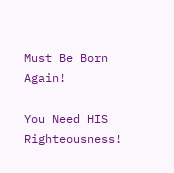Must Be Born Again!

You Need HIS Righteousness!